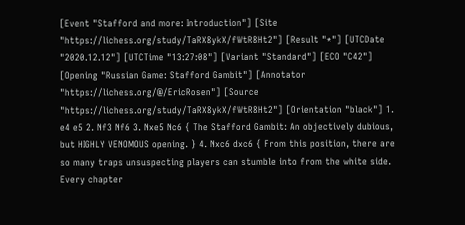[Event "Stafford and more: Introduction"] [Site "https://lichess.org/study/TaRX8ykX/fWtR8Ht2"] [Result "*"] [UTCDate "2020.12.12"] [UTCTime "13:27:08"] [Variant "Standard"] [ECO "C42"] [Opening "Russian Game: Stafford Gambit"] [Annotator "https://lichess.org/@/EricRosen"] [Source "https://lichess.org/study/TaRX8ykX/fWtR8Ht2"] [Orientation "black"] 1. e4 e5 2. Nf3 Nf6 3. Nxe5 Nc6 { The Stafford Gambit: An objectively dubious, but HIGHLY VENOMOUS opening. } 4. Nxc6 dxc6 { From this position, there are so many traps unsuspecting players can stumble into from the white side. Every chapter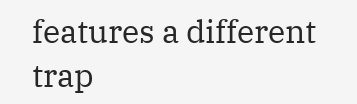features a different trap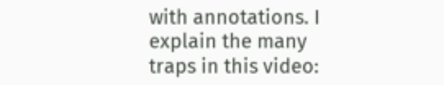with annotations. I explain the many traps in this video: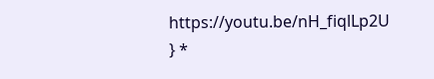https://youtu.be/nH_fiqlLp2U } *